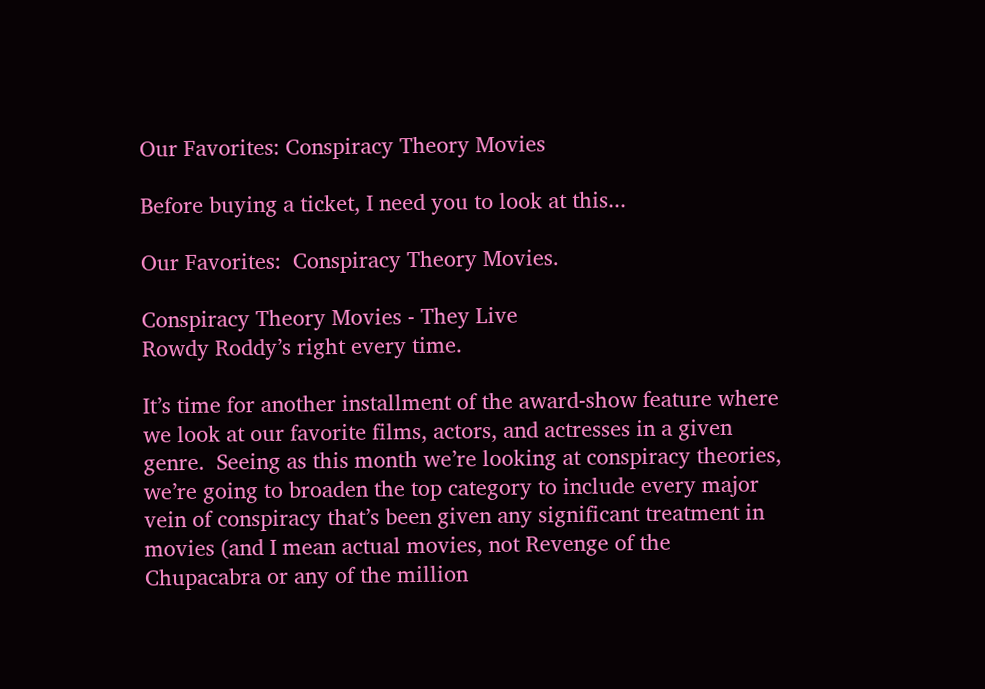Our Favorites: Conspiracy Theory Movies

Before buying a ticket, I need you to look at this...

Our Favorites:  Conspiracy Theory Movies.

Conspiracy Theory Movies - They Live
Rowdy Roddy’s right every time.

It’s time for another installment of the award-show feature where we look at our favorite films, actors, and actresses in a given genre.  Seeing as this month we’re looking at conspiracy theories, we’re going to broaden the top category to include every major vein of conspiracy that’s been given any significant treatment in movies (and I mean actual movies, not Revenge of the Chupacabra or any of the million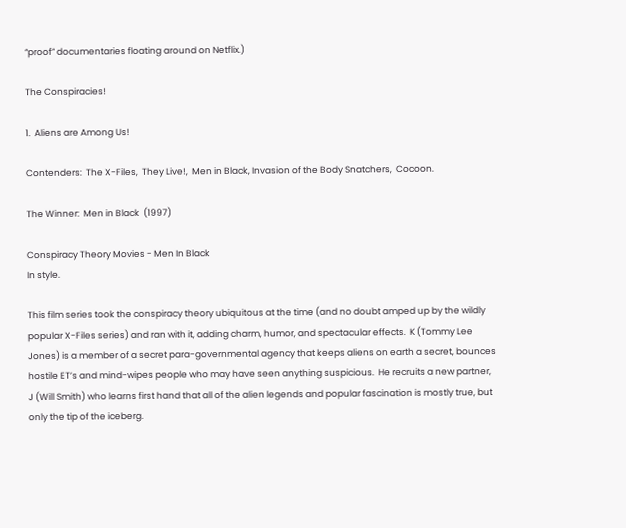“proof” documentaries floating around on Netflix.)

The Conspiracies!

1.  Aliens are Among Us!

Contenders:  The X-Files,  They Live!,  Men in Black, Invasion of the Body Snatchers,  Cocoon.

The Winner:  Men in Black  (1997)

Conspiracy Theory Movies - Men In Black
In style.

This film series took the conspiracy theory ubiquitous at the time (and no doubt amped up by the wildly popular X-Files series) and ran with it, adding charm, humor, and spectacular effects.  K (Tommy Lee Jones) is a member of a secret para-governmental agency that keeps aliens on earth a secret, bounces hostile ET’s and mind-wipes people who may have seen anything suspicious.  He recruits a new partner, J (Will Smith) who learns first hand that all of the alien legends and popular fascination is mostly true, but only the tip of the iceberg.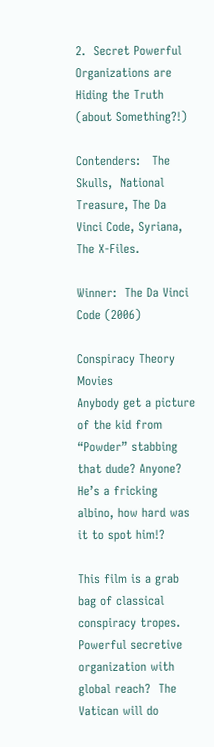2.  Secret Powerful Organizations are Hiding the Truth (about Something?!)

Contenders:   The Skulls,  National Treasure, The Da Vinci Code, Syriana,  The X-Files.

Winner:  The Da Vinci Code (2006)

Conspiracy Theory Movies
Anybody get a picture of the kid from “Powder” stabbing that dude? Anyone?  He’s a fricking albino, how hard was it to spot him!?

This film is a grab bag of classical conspiracy tropes.  Powerful secretive organization with global reach?  The Vatican will do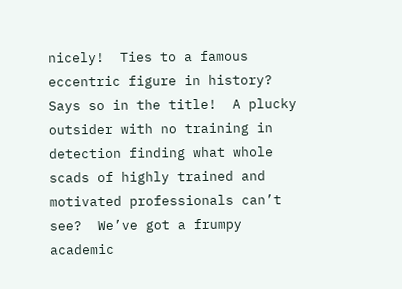nicely!  Ties to a famous eccentric figure in history?  Says so in the title!  A plucky outsider with no training in detection finding what whole scads of highly trained and motivated professionals can’t see?  We’ve got a frumpy academic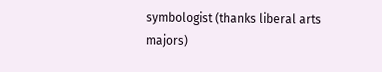symbologist (thanks liberal arts majors)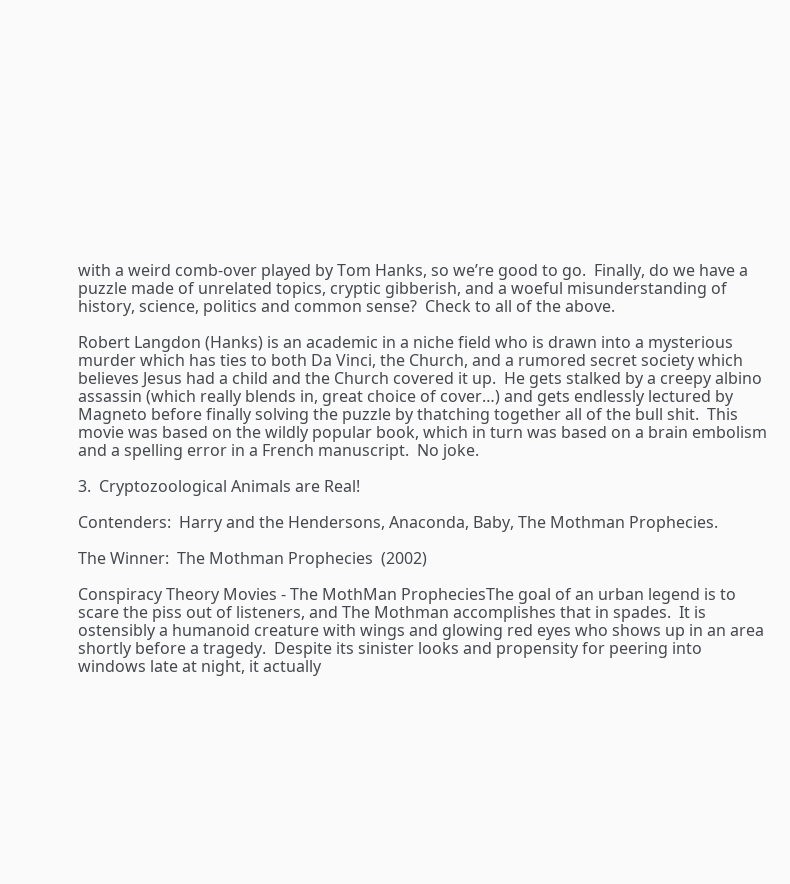with a weird comb-over played by Tom Hanks, so we’re good to go.  Finally, do we have a puzzle made of unrelated topics, cryptic gibberish, and a woeful misunderstanding of history, science, politics and common sense?  Check to all of the above.

Robert Langdon (Hanks) is an academic in a niche field who is drawn into a mysterious murder which has ties to both Da Vinci, the Church, and a rumored secret society which believes Jesus had a child and the Church covered it up.  He gets stalked by a creepy albino assassin (which really blends in, great choice of cover…) and gets endlessly lectured by Magneto before finally solving the puzzle by thatching together all of the bull shit.  This movie was based on the wildly popular book, which in turn was based on a brain embolism and a spelling error in a French manuscript.  No joke.

3.  Cryptozoological Animals are Real!

Contenders:  Harry and the Hendersons, Anaconda, Baby, The Mothman Prophecies.

The Winner:  The Mothman Prophecies  (2002)

Conspiracy Theory Movies - The MothMan PropheciesThe goal of an urban legend is to scare the piss out of listeners, and The Mothman accomplishes that in spades.  It is ostensibly a humanoid creature with wings and glowing red eyes who shows up in an area shortly before a tragedy.  Despite its sinister looks and propensity for peering into windows late at night, it actually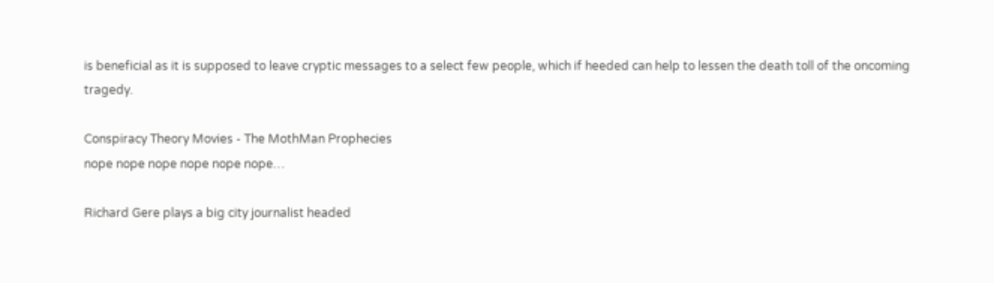is beneficial as it is supposed to leave cryptic messages to a select few people, which if heeded can help to lessen the death toll of the oncoming tragedy.

Conspiracy Theory Movies - The MothMan Prophecies
nope nope nope nope nope nope…

Richard Gere plays a big city journalist headed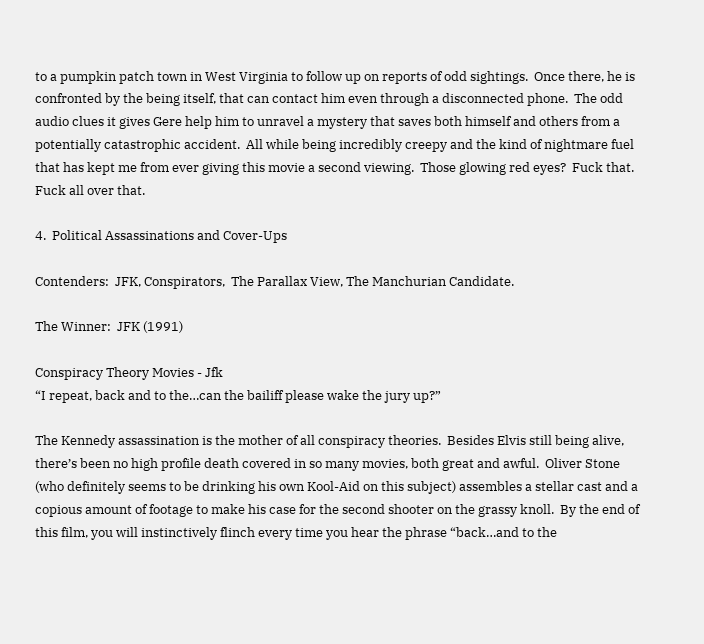to a pumpkin patch town in West Virginia to follow up on reports of odd sightings.  Once there, he is confronted by the being itself, that can contact him even through a disconnected phone.  The odd audio clues it gives Gere help him to unravel a mystery that saves both himself and others from a potentially catastrophic accident.  All while being incredibly creepy and the kind of nightmare fuel that has kept me from ever giving this movie a second viewing.  Those glowing red eyes?  Fuck that.  Fuck all over that.

4.  Political Assassinations and Cover-Ups

Contenders:  JFK, Conspirators,  The Parallax View, The Manchurian Candidate.

The Winner:  JFK (1991)

Conspiracy Theory Movies - Jfk
“I repeat, back and to the…can the bailiff please wake the jury up?”

The Kennedy assassination is the mother of all conspiracy theories.  Besides Elvis still being alive, there’s been no high profile death covered in so many movies, both great and awful.  Oliver Stone (who definitely seems to be drinking his own Kool-Aid on this subject) assembles a stellar cast and a copious amount of footage to make his case for the second shooter on the grassy knoll.  By the end of this film, you will instinctively flinch every time you hear the phrase “back…and to the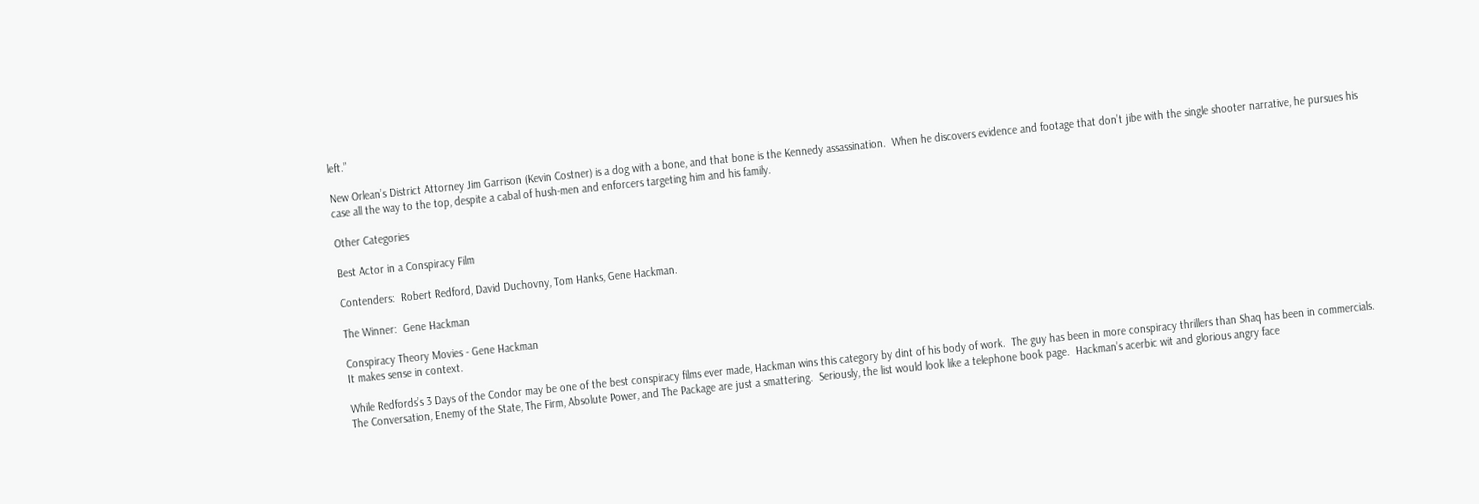left.”

New Orlean’s District Attorney Jim Garrison (Kevin Costner) is a dog with a bone, and that bone is the Kennedy assassination.  When he discovers evidence and footage that don’t jibe with the single shooter narrative, he pursues his case all the way to the top, despite a cabal of hush-men and enforcers targeting him and his family.

Other Categories

Best Actor in a Conspiracy Film

Contenders:  Robert Redford, David Duchovny, Tom Hanks, Gene Hackman.

The Winner:  Gene Hackman

Conspiracy Theory Movies - Gene Hackman
It makes sense in context.

While Redfords’s 3 Days of the Condor may be one of the best conspiracy films ever made, Hackman wins this category by dint of his body of work.  The guy has been in more conspiracy thrillers than Shaq has been in commercials.  The Conversation, Enemy of the State, The Firm, Absolute Power, and The Package are just a smattering.  Seriously, the list would look like a telephone book page.  Hackman’s acerbic wit and glorious angry face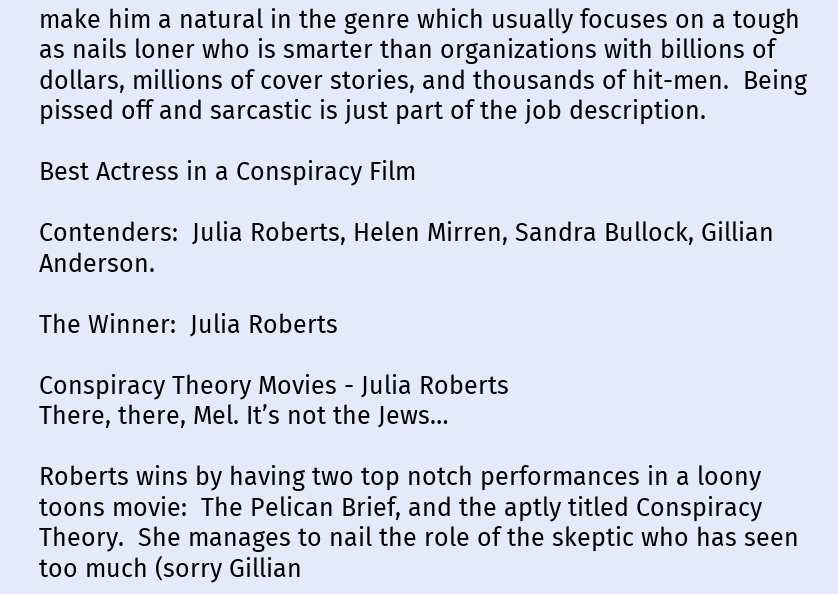make him a natural in the genre which usually focuses on a tough as nails loner who is smarter than organizations with billions of dollars, millions of cover stories, and thousands of hit-men.  Being pissed off and sarcastic is just part of the job description.

Best Actress in a Conspiracy Film

Contenders:  Julia Roberts, Helen Mirren, Sandra Bullock, Gillian Anderson.

The Winner:  Julia Roberts

Conspiracy Theory Movies - Julia Roberts
There, there, Mel. It’s not the Jews…

Roberts wins by having two top notch performances in a loony toons movie:  The Pelican Brief, and the aptly titled Conspiracy Theory.  She manages to nail the role of the skeptic who has seen too much (sorry Gillian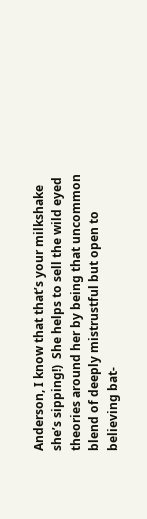Anderson, I know that that’s your milkshake she’s sipping!)  She helps to sell the wild eyed theories around her by being that uncommon blend of deeply mistrustful but open to believing bat-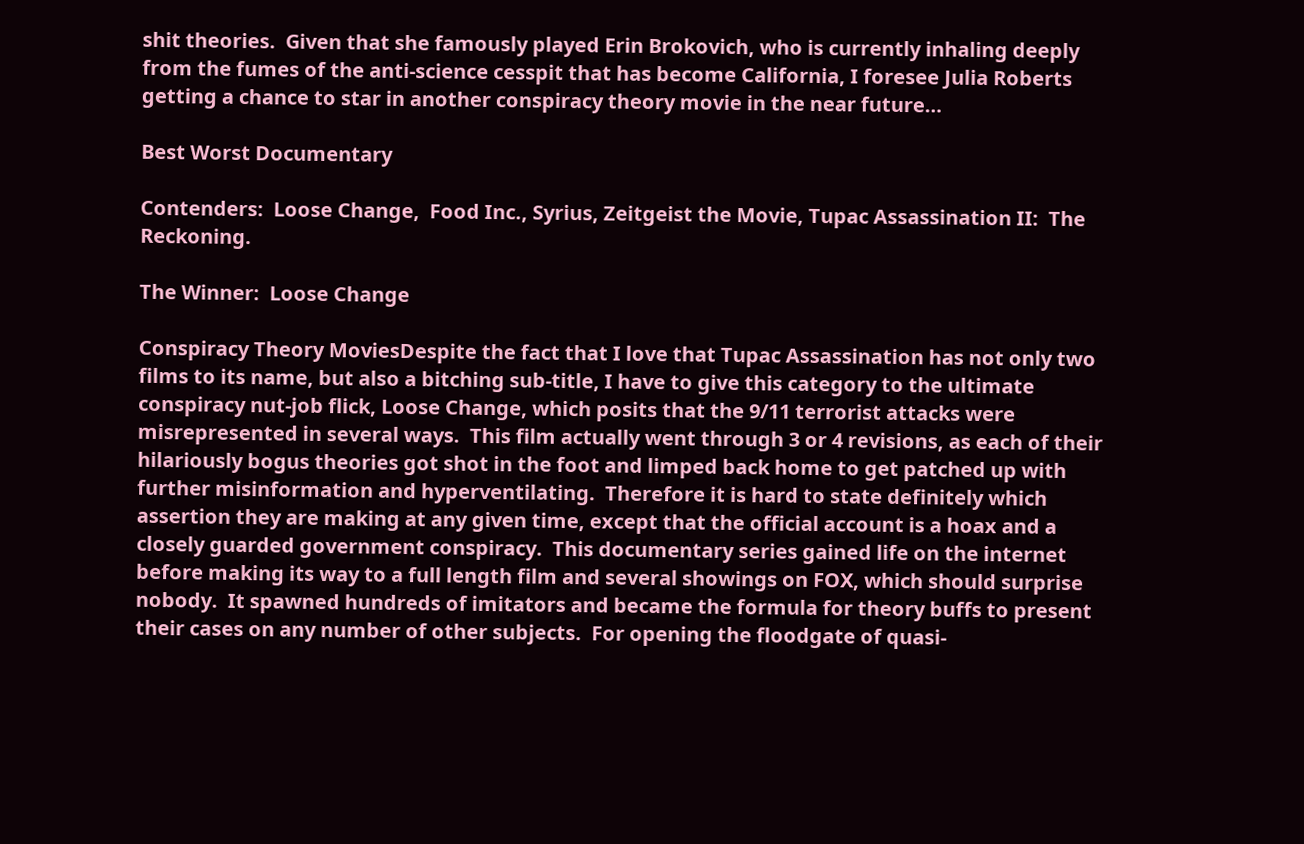shit theories.  Given that she famously played Erin Brokovich, who is currently inhaling deeply from the fumes of the anti-science cesspit that has become California, I foresee Julia Roberts getting a chance to star in another conspiracy theory movie in the near future…

Best Worst Documentary

Contenders:  Loose Change,  Food Inc., Syrius, Zeitgeist the Movie, Tupac Assassination II:  The Reckoning.

The Winner:  Loose Change

Conspiracy Theory MoviesDespite the fact that I love that Tupac Assassination has not only two films to its name, but also a bitching sub-title, I have to give this category to the ultimate conspiracy nut-job flick, Loose Change, which posits that the 9/11 terrorist attacks were misrepresented in several ways.  This film actually went through 3 or 4 revisions, as each of their hilariously bogus theories got shot in the foot and limped back home to get patched up with further misinformation and hyperventilating.  Therefore it is hard to state definitely which assertion they are making at any given time, except that the official account is a hoax and a closely guarded government conspiracy.  This documentary series gained life on the internet before making its way to a full length film and several showings on FOX, which should surprise nobody.  It spawned hundreds of imitators and became the formula for theory buffs to present their cases on any number of other subjects.  For opening the floodgate of quasi-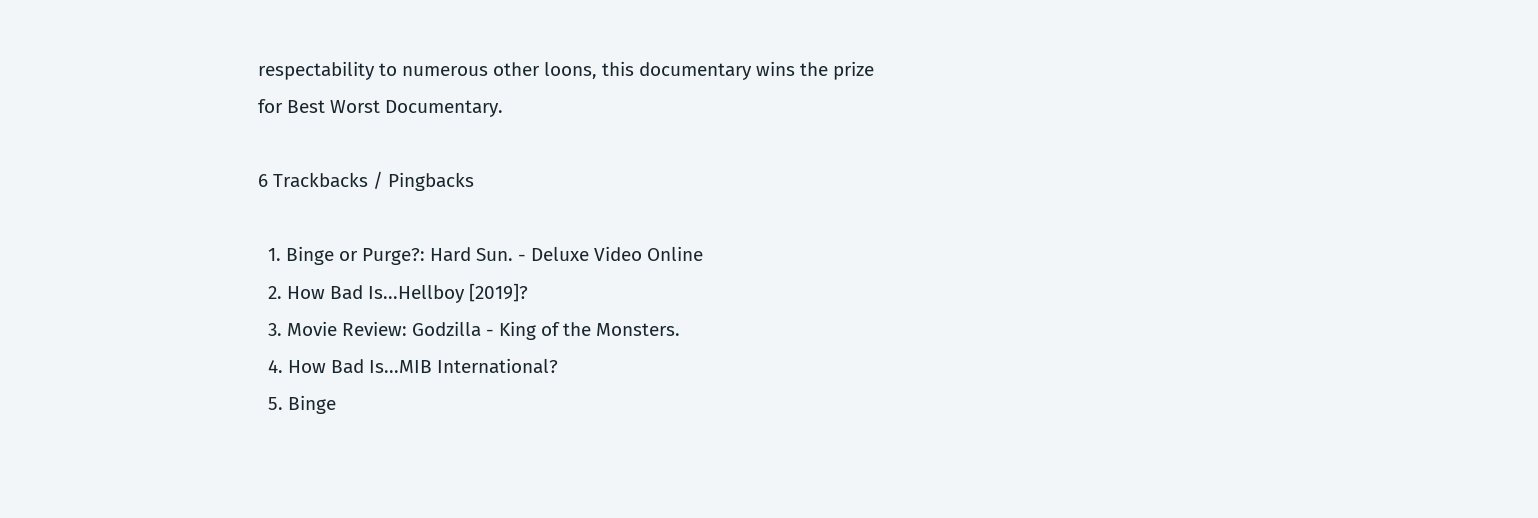respectability to numerous other loons, this documentary wins the prize for Best Worst Documentary.

6 Trackbacks / Pingbacks

  1. Binge or Purge?: Hard Sun. - Deluxe Video Online
  2. How Bad Is...Hellboy [2019]?
  3. Movie Review: Godzilla - King of the Monsters.
  4. How Bad Is...MIB International?
  5. Binge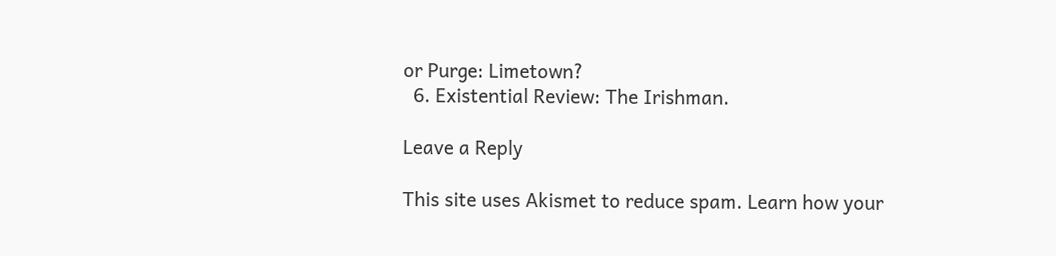or Purge: Limetown?
  6. Existential Review: The Irishman.

Leave a Reply

This site uses Akismet to reduce spam. Learn how your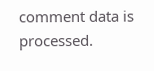comment data is processed.